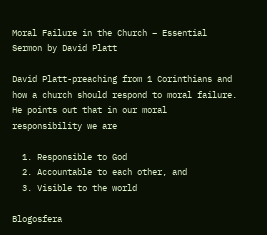Moral Failure in the Church – Essential Sermon by David Platt

David Platt-preaching from 1 Corinthians and how a church should respond to moral failure. He points out that in our moral responsibility we are

  1. Responsible to God
  2. Accountable to each other, and
  3. Visible to the world

Blogosfera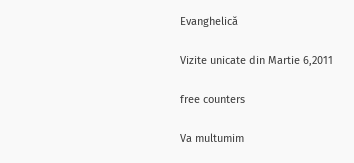Evanghelică

Vizite unicate din Martie 6,2011

free counters

Va multumim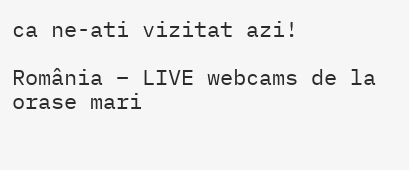ca ne-ati vizitat azi!

România – LIVE webcams de la orase mari